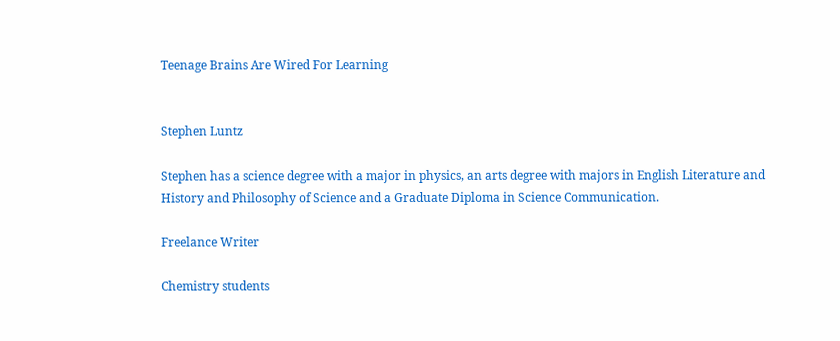Teenage Brains Are Wired For Learning


Stephen Luntz

Stephen has a science degree with a major in physics, an arts degree with majors in English Literature and History and Philosophy of Science and a Graduate Diploma in Science Communication.

Freelance Writer

Chemistry students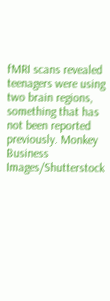fMRI scans revealed teenagers were using two brain regions, something that has not been reported previously. Monkey Business Images/Shutterstock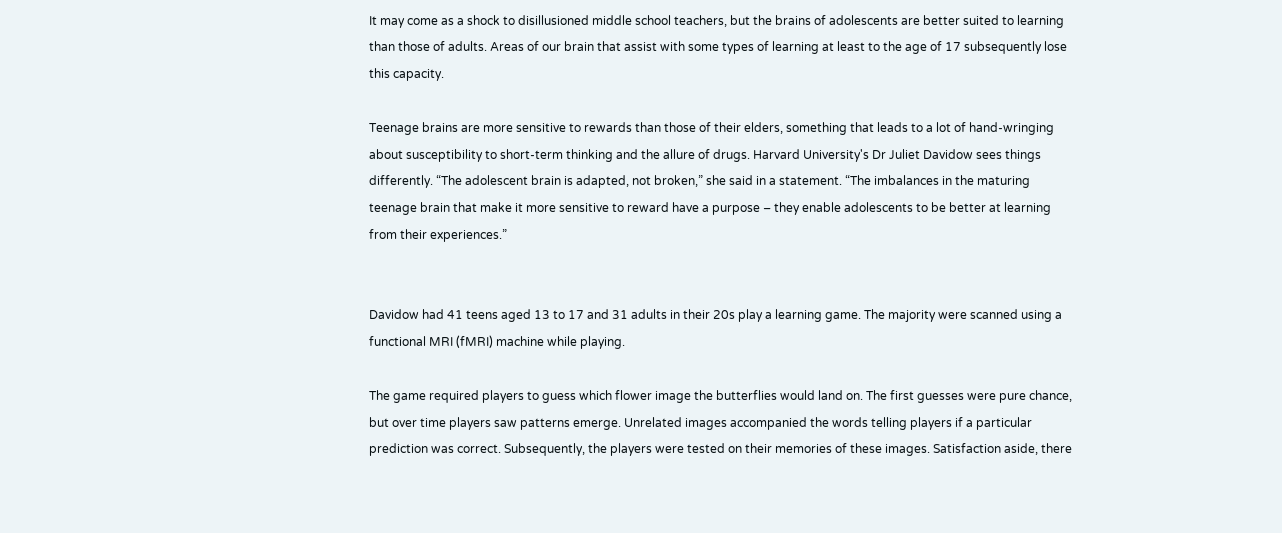It may come as a shock to disillusioned middle school teachers, but the brains of adolescents are better suited to learning than those of adults. Areas of our brain that assist with some types of learning at least to the age of 17 subsequently lose this capacity.

Teenage brains are more sensitive to rewards than those of their elders, something that leads to a lot of hand-wringing about susceptibility to short-term thinking and the allure of drugs. Harvard University's Dr Juliet Davidow sees things differently. “The adolescent brain is adapted, not broken,” she said in a statement. “The imbalances in the maturing teenage brain that make it more sensitive to reward have a purpose – they enable adolescents to be better at learning from their experiences.”


Davidow had 41 teens aged 13 to 17 and 31 adults in their 20s play a learning game. The majority were scanned using a functional MRI (fMRI) machine while playing.

The game required players to guess which flower image the butterflies would land on. The first guesses were pure chance, but over time players saw patterns emerge. Unrelated images accompanied the words telling players if a particular prediction was correct. Subsequently, the players were tested on their memories of these images. Satisfaction aside, there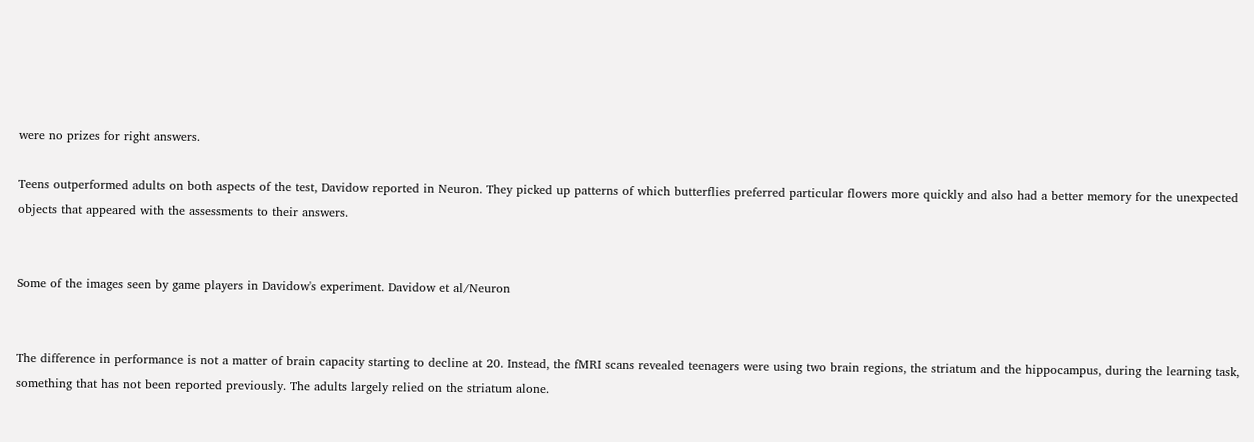were no prizes for right answers.

Teens outperformed adults on both aspects of the test, Davidow reported in Neuron. They picked up patterns of which butterflies preferred particular flowers more quickly and also had a better memory for the unexpected objects that appeared with the assessments to their answers.


Some of the images seen by game players in Davidow's experiment. Davidow et al/Neuron


The difference in performance is not a matter of brain capacity starting to decline at 20. Instead, the fMRI scans revealed teenagers were using two brain regions, the striatum and the hippocampus, during the learning task, something that has not been reported previously. The adults largely relied on the striatum alone.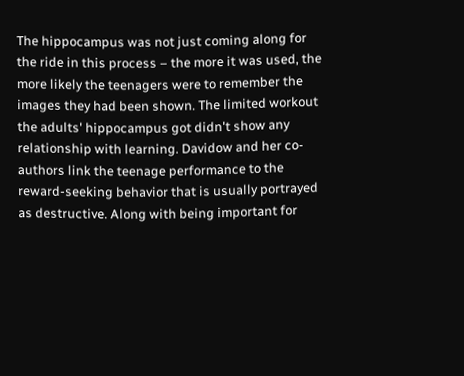The hippocampus was not just coming along for the ride in this process – the more it was used, the more likely the teenagers were to remember the images they had been shown. The limited workout the adults' hippocampus got didn't show any relationship with learning. Davidow and her co-authors link the teenage performance to the reward-seeking behavior that is usually portrayed as destructive. Along with being important for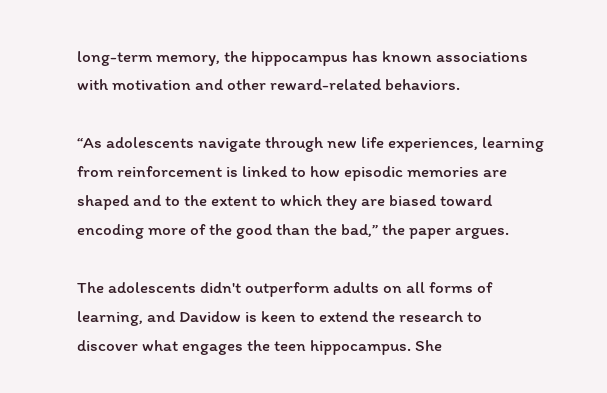long-term memory, the hippocampus has known associations with motivation and other reward-related behaviors.

“As adolescents navigate through new life experiences, learning from reinforcement is linked to how episodic memories are shaped and to the extent to which they are biased toward encoding more of the good than the bad,” the paper argues.

The adolescents didn't outperform adults on all forms of learning, and Davidow is keen to extend the research to discover what engages the teen hippocampus. She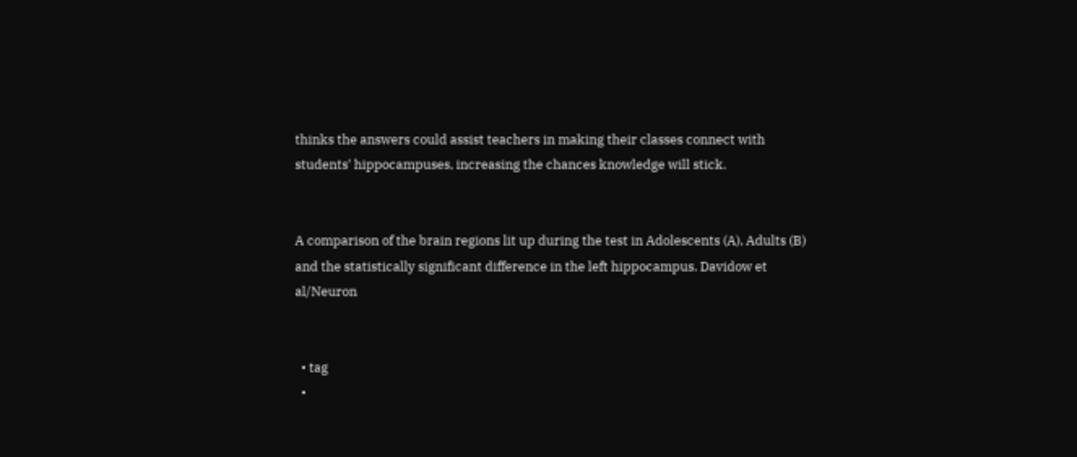thinks the answers could assist teachers in making their classes connect with students' hippocampuses, increasing the chances knowledge will stick.


A comparison of the brain regions lit up during the test in Adolescents (A), Adults (B) and the statistically significant difference in the left hippocampus. Davidow et al/Neuron


  • tag
  •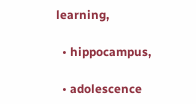learning,

  • hippocampus,

  • adolescence